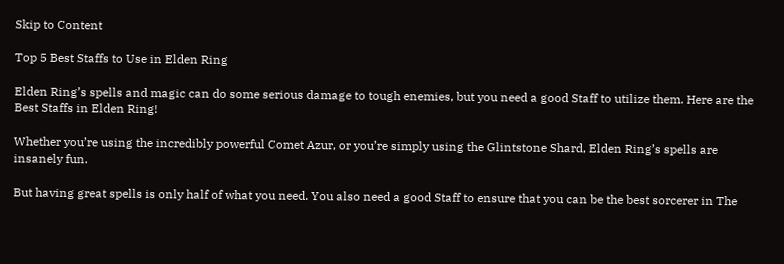Skip to Content

Top 5 Best Staffs to Use in Elden Ring

Elden Ring’s spells and magic can do some serious damage to tough enemies, but you need a good Staff to utilize them. Here are the Best Staffs in Elden Ring!

Whether you’re using the incredibly powerful Comet Azur, or you’re simply using the Glintstone Shard, Elden Ring’s spells are insanely fun.

But having great spells is only half of what you need. You also need a good Staff to ensure that you can be the best sorcerer in The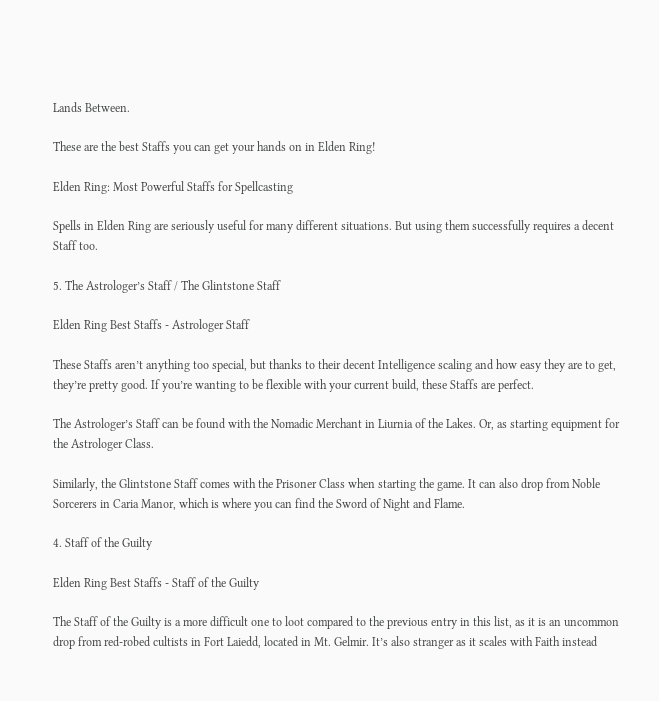Lands Between.

These are the best Staffs you can get your hands on in Elden Ring!

Elden Ring: Most Powerful Staffs for Spellcasting

Spells in Elden Ring are seriously useful for many different situations. But using them successfully requires a decent Staff too.

5. The Astrologer’s Staff / The Glintstone Staff

Elden Ring Best Staffs - Astrologer Staff

These Staffs aren’t anything too special, but thanks to their decent Intelligence scaling and how easy they are to get, they’re pretty good. If you’re wanting to be flexible with your current build, these Staffs are perfect.

The Astrologer’s Staff can be found with the Nomadic Merchant in Liurnia of the Lakes. Or, as starting equipment for the Astrologer Class.

Similarly, the Glintstone Staff comes with the Prisoner Class when starting the game. It can also drop from Noble Sorcerers in Caria Manor, which is where you can find the Sword of Night and Flame.

4. Staff of the Guilty

Elden Ring Best Staffs - Staff of the Guilty

The Staff of the Guilty is a more difficult one to loot compared to the previous entry in this list, as it is an uncommon drop from red-robed cultists in Fort Laiedd, located in Mt. Gelmir. It’s also stranger as it scales with Faith instead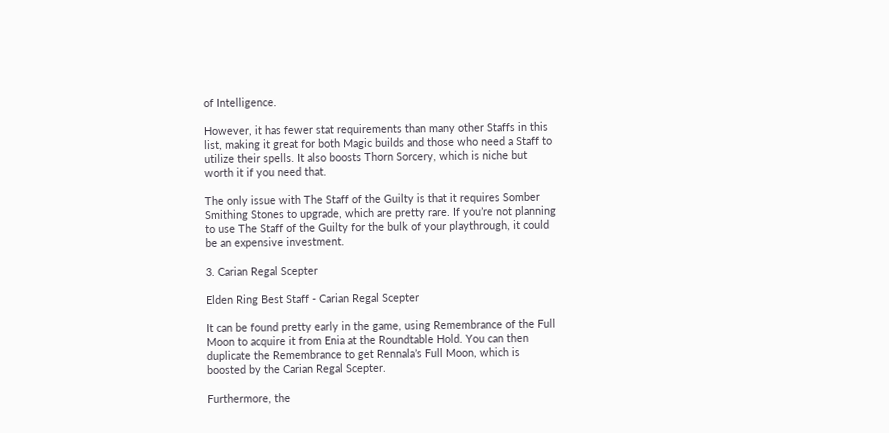of Intelligence.

However, it has fewer stat requirements than many other Staffs in this list, making it great for both Magic builds and those who need a Staff to utilize their spells. It also boosts Thorn Sorcery, which is niche but worth it if you need that.

The only issue with The Staff of the Guilty is that it requires Somber Smithing Stones to upgrade, which are pretty rare. If you’re not planning to use The Staff of the Guilty for the bulk of your playthrough, it could be an expensive investment.

3. Carian Regal Scepter

Elden Ring Best Staff - Carian Regal Scepter

It can be found pretty early in the game, using Remembrance of the Full Moon to acquire it from Enia at the Roundtable Hold. You can then duplicate the Remembrance to get Rennala’s Full Moon, which is boosted by the Carian Regal Scepter.

Furthermore, the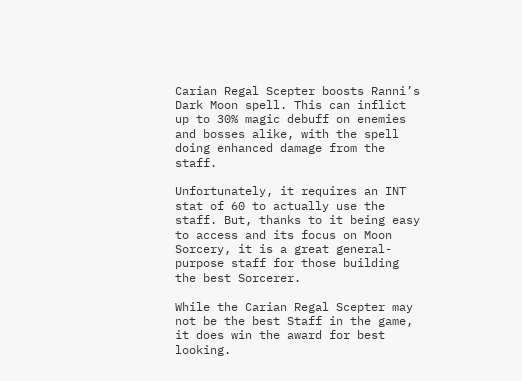Carian Regal Scepter boosts Ranni’s Dark Moon spell. This can inflict up to 30% magic debuff on enemies and bosses alike, with the spell doing enhanced damage from the staff.

Unfortunately, it requires an INT stat of 60 to actually use the staff. But, thanks to it being easy to access and its focus on Moon Sorcery, it is a great general-purpose staff for those building the best Sorcerer.

While the Carian Regal Scepter may not be the best Staff in the game, it does win the award for best looking.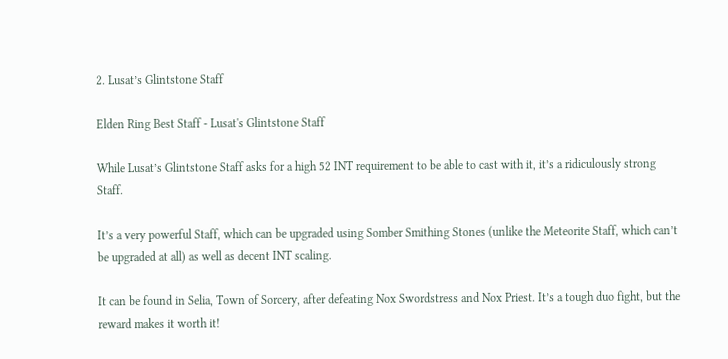2. Lusat’s Glintstone Staff

Elden Ring Best Staff - Lusat's Glintstone Staff

While Lusat’s Glintstone Staff asks for a high 52 INT requirement to be able to cast with it, it’s a ridiculously strong Staff.

It’s a very powerful Staff, which can be upgraded using Somber Smithing Stones (unlike the Meteorite Staff, which can’t be upgraded at all) as well as decent INT scaling.

It can be found in Selia, Town of Sorcery, after defeating Nox Swordstress and Nox Priest. It’s a tough duo fight, but the reward makes it worth it!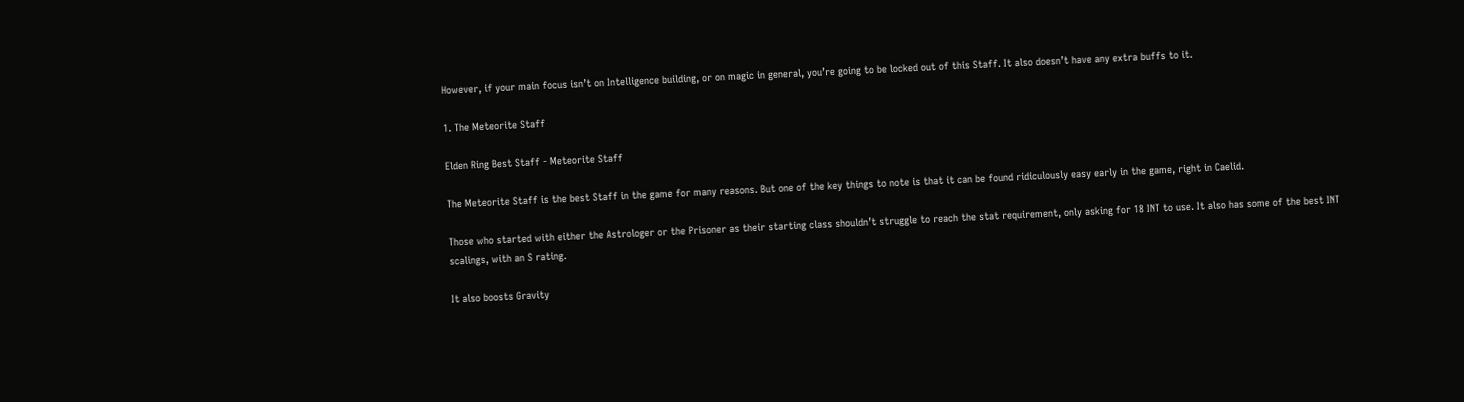However, if your main focus isn’t on Intelligence building, or on magic in general, you’re going to be locked out of this Staff. It also doesn’t have any extra buffs to it.

1. The Meteorite Staff

Elden Ring Best Staff - Meteorite Staff

The Meteorite Staff is the best Staff in the game for many reasons. But one of the key things to note is that it can be found ridiculously easy early in the game, right in Caelid.

Those who started with either the Astrologer or the Prisoner as their starting class shouldn’t struggle to reach the stat requirement, only asking for 18 INT to use. It also has some of the best INT scalings, with an S rating.

It also boosts Gravity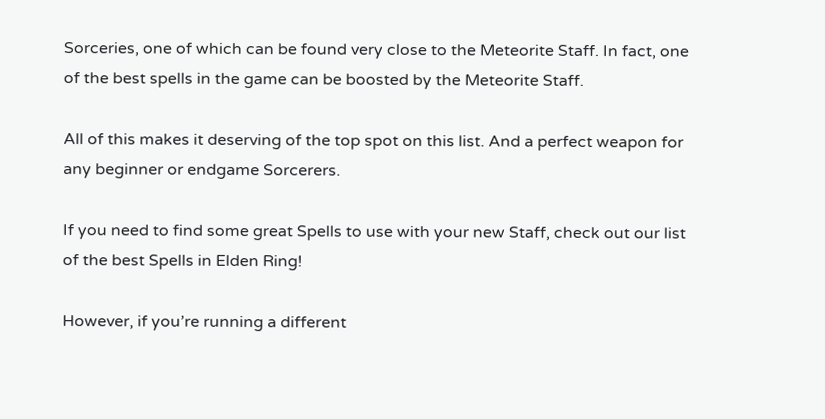Sorceries, one of which can be found very close to the Meteorite Staff. In fact, one of the best spells in the game can be boosted by the Meteorite Staff.

All of this makes it deserving of the top spot on this list. And a perfect weapon for any beginner or endgame Sorcerers.

If you need to find some great Spells to use with your new Staff, check out our list of the best Spells in Elden Ring!

However, if you’re running a different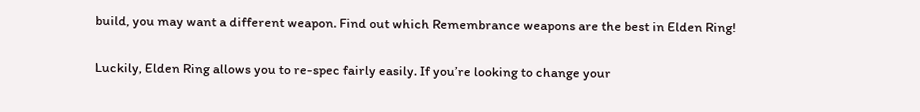build, you may want a different weapon. Find out which Remembrance weapons are the best in Elden Ring!

Luckily, Elden Ring allows you to re-spec fairly easily. If you’re looking to change your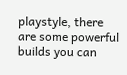playstyle, there are some powerful builds you can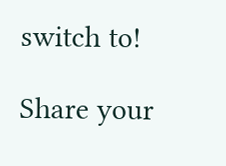switch to!

Share your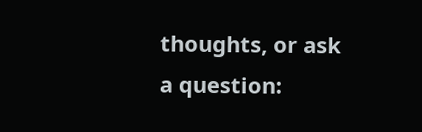thoughts, or ask a question: